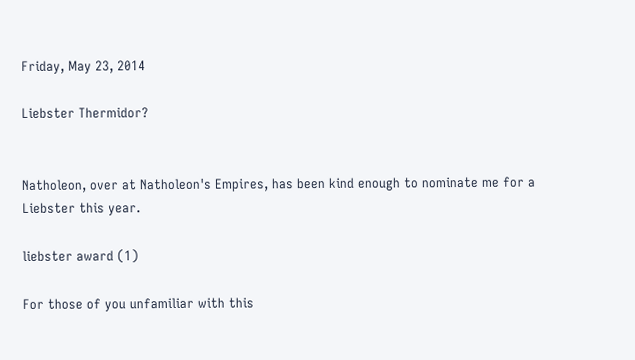Friday, May 23, 2014

Liebster Thermidor?


Natholeon, over at Natholeon's Empires, has been kind enough to nominate me for a Liebster this year.

liebster award (1)

For those of you unfamiliar with this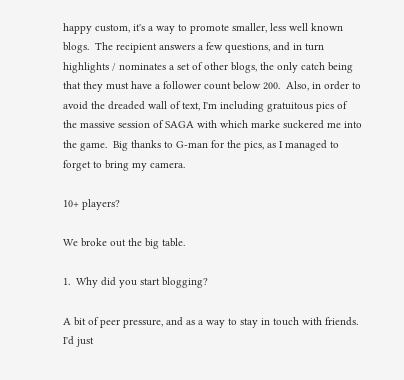happy custom, it's a way to promote smaller, less well known blogs.  The recipient answers a few questions, and in turn highlights / nominates a set of other blogs, the only catch being that they must have a follower count below 200.  Also, in order to avoid the dreaded wall of text, I'm including gratuitous pics of the massive session of SAGA with which marke suckered me into the game.  Big thanks to G-man for the pics, as I managed to forget to bring my camera.

10+ players?

We broke out the big table.

1.  Why did you start blogging?

A bit of peer pressure, and as a way to stay in touch with friends.  I'd just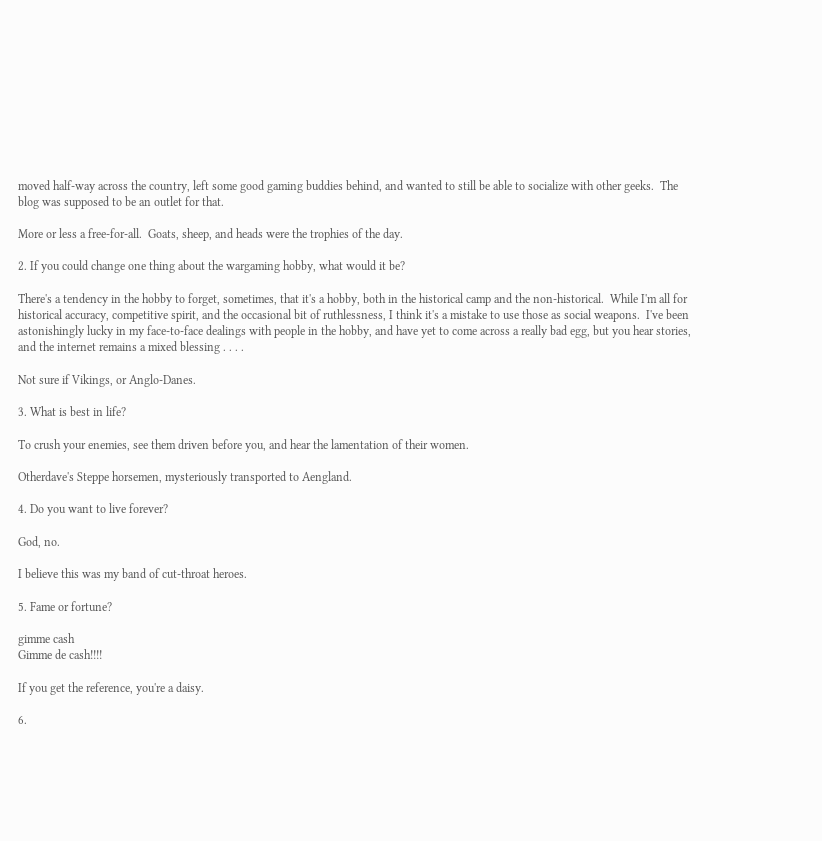moved half-way across the country, left some good gaming buddies behind, and wanted to still be able to socialize with other geeks.  The blog was supposed to be an outlet for that.

More or less a free-for-all.  Goats, sheep, and heads were the trophies of the day.

2. If you could change one thing about the wargaming hobby, what would it be?

There's a tendency in the hobby to forget, sometimes, that it's a hobby, both in the historical camp and the non-historical.  While I'm all for historical accuracy, competitive spirit, and the occasional bit of ruthlessness, I think it's a mistake to use those as social weapons.  I've been astonishingly lucky in my face-to-face dealings with people in the hobby, and have yet to come across a really bad egg, but you hear stories, and the internet remains a mixed blessing . . . .

Not sure if Vikings, or Anglo-Danes.

3. What is best in life?

To crush your enemies, see them driven before you, and hear the lamentation of their women.

Otherdave's Steppe horsemen, mysteriously transported to Aengland.

4. Do you want to live forever?

God, no.

I believe this was my band of cut-throat heroes.

5. Fame or fortune?

gimme cash
Gimme de cash!!!!

If you get the reference, you're a daisy.

6.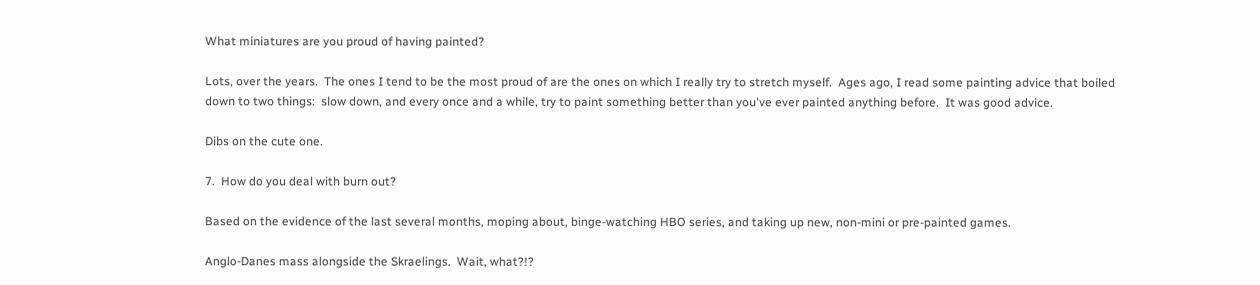What miniatures are you proud of having painted?

Lots, over the years.  The ones I tend to be the most proud of are the ones on which I really try to stretch myself.  Ages ago, I read some painting advice that boiled down to two things:  slow down, and every once and a while, try to paint something better than you've ever painted anything before.  It was good advice.

Dibs on the cute one.

7.  How do you deal with burn out?

Based on the evidence of the last several months, moping about, binge-watching HBO series, and taking up new, non-mini or pre-painted games.

Anglo-Danes mass alongside the Skraelings.  Wait, what?!?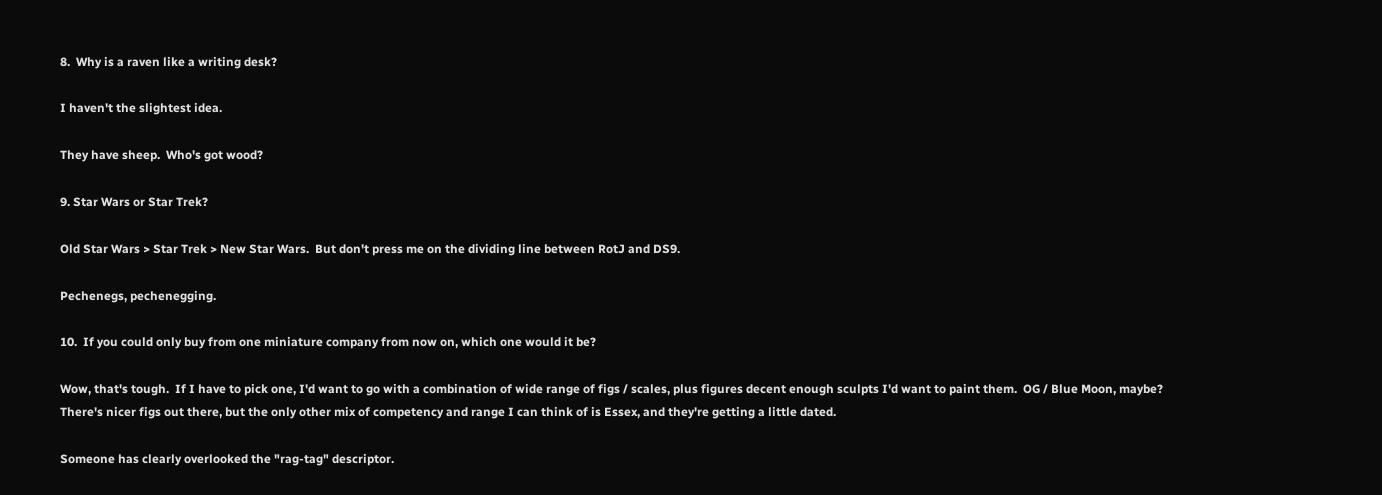8.  Why is a raven like a writing desk?

I haven't the slightest idea.

They have sheep.  Who's got wood?

9. Star Wars or Star Trek?

Old Star Wars > Star Trek > New Star Wars.  But don't press me on the dividing line between RotJ and DS9.

Pechenegs, pechenegging.

10.  If you could only buy from one miniature company from now on, which one would it be?

Wow, that's tough.  If I have to pick one, I'd want to go with a combination of wide range of figs / scales, plus figures decent enough sculpts I'd want to paint them.  OG / Blue Moon, maybe?  There's nicer figs out there, but the only other mix of competency and range I can think of is Essex, and they're getting a little dated.

Someone has clearly overlooked the "rag-tag" descriptor.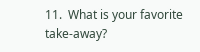11.  What is your favorite take-away?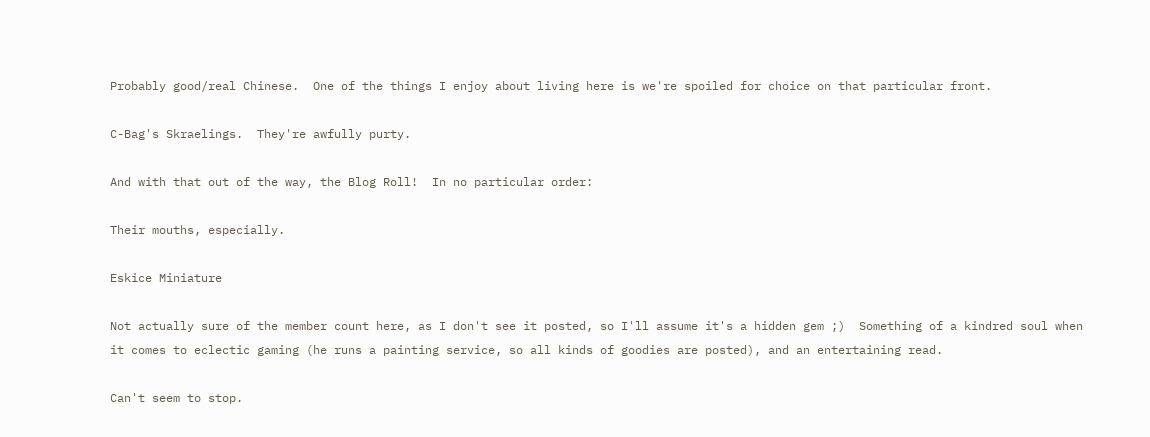Probably good/real Chinese.  One of the things I enjoy about living here is we're spoiled for choice on that particular front.

C-Bag's Skraelings.  They're awfully purty.

And with that out of the way, the Blog Roll!  In no particular order:

Their mouths, especially.

Eskice Miniature

Not actually sure of the member count here, as I don't see it posted, so I'll assume it's a hidden gem ;)  Something of a kindred soul when it comes to eclectic gaming (he runs a painting service, so all kinds of goodies are posted), and an entertaining read.

Can't seem to stop.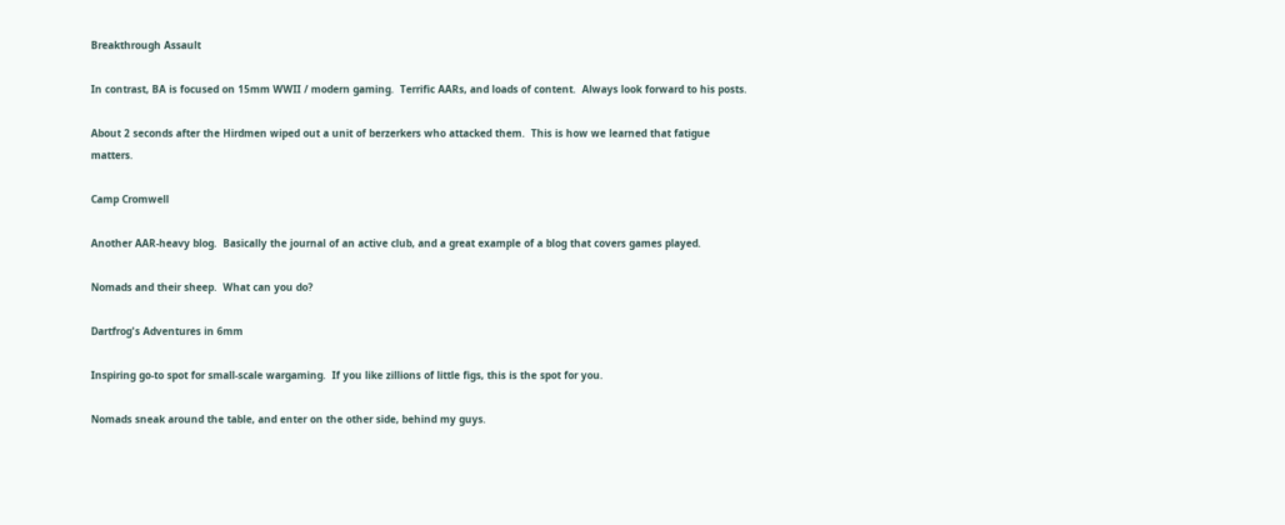Breakthrough Assault

In contrast, BA is focused on 15mm WWII / modern gaming.  Terrific AARs, and loads of content.  Always look forward to his posts.

About 2 seconds after the Hirdmen wiped out a unit of berzerkers who attacked them.  This is how we learned that fatigue matters.

Camp Cromwell

Another AAR-heavy blog.  Basically the journal of an active club, and a great example of a blog that covers games played.

Nomads and their sheep.  What can you do?

Dartfrog's Adventures in 6mm

Inspiring go-to spot for small-scale wargaming.  If you like zillions of little figs, this is the spot for you.

Nomads sneak around the table, and enter on the other side, behind my guys.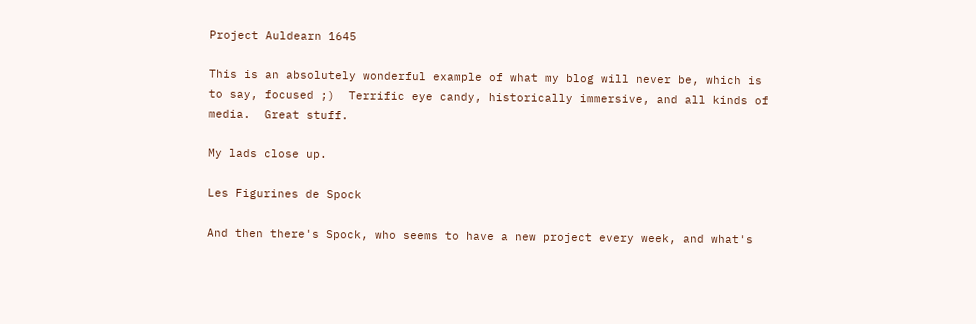Project Auldearn 1645

This is an absolutely wonderful example of what my blog will never be, which is to say, focused ;)  Terrific eye candy, historically immersive, and all kinds of media.  Great stuff.

My lads close up.

Les Figurines de Spock

And then there's Spock, who seems to have a new project every week, and what's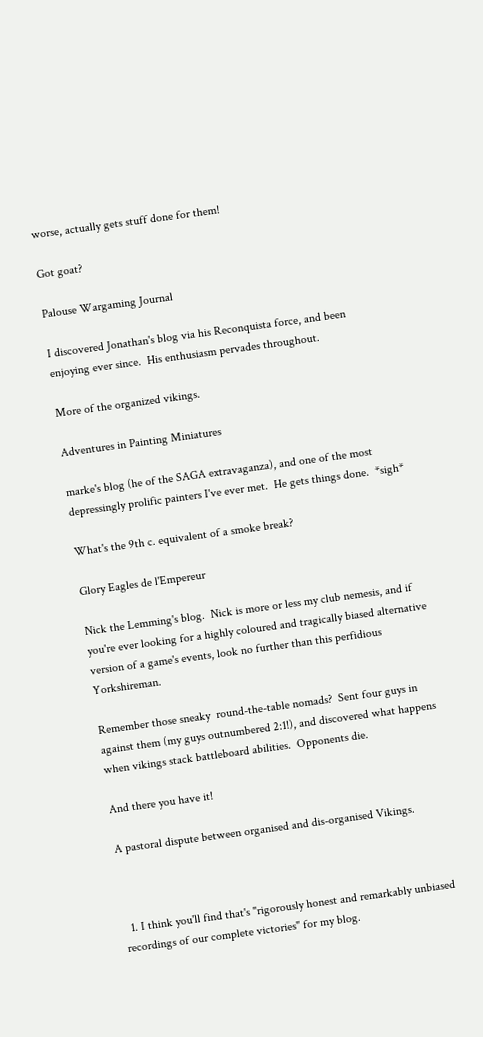worse, actually gets stuff done for them!

Got goat?

Palouse Wargaming Journal

I discovered Jonathan's blog via his Reconquista force, and been enjoying ever since.  His enthusiasm pervades throughout.

More of the organized vikings.

Adventures in Painting Miniatures

marke's blog (he of the SAGA extravaganza), and one of the most depressingly prolific painters I've ever met.  He gets things done.  *sigh*

What's the 9th c. equivalent of a smoke break?

Glory Eagles de l'Empereur

Nick the Lemming's blog.  Nick is more or less my club nemesis, and if you're ever looking for a highly coloured and tragically biased alternative version of a game's events, look no further than this perfidious Yorkshireman.

Remember those sneaky  round-the-table nomads?  Sent four guys in against them (my guys outnumbered 2:1!), and discovered what happens when vikings stack battleboard abilities.  Opponents die.

And there you have it!

A pastoral dispute between organised and dis-organised Vikings.



  1. I think you'll find that's "rigorously honest and remarkably unbiased recordings of our complete victories" for my blog.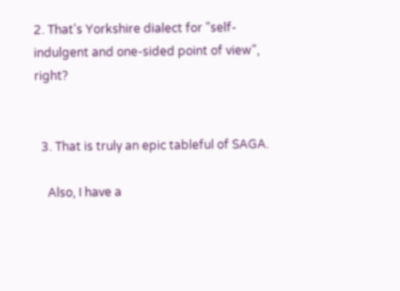2. That's Yorkshire dialect for "self-indulgent and one-sided point of view", right?


  3. That is truly an epic tableful of SAGA.

    Also, I have a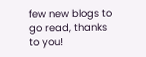few new blogs to go read, thanks to you!